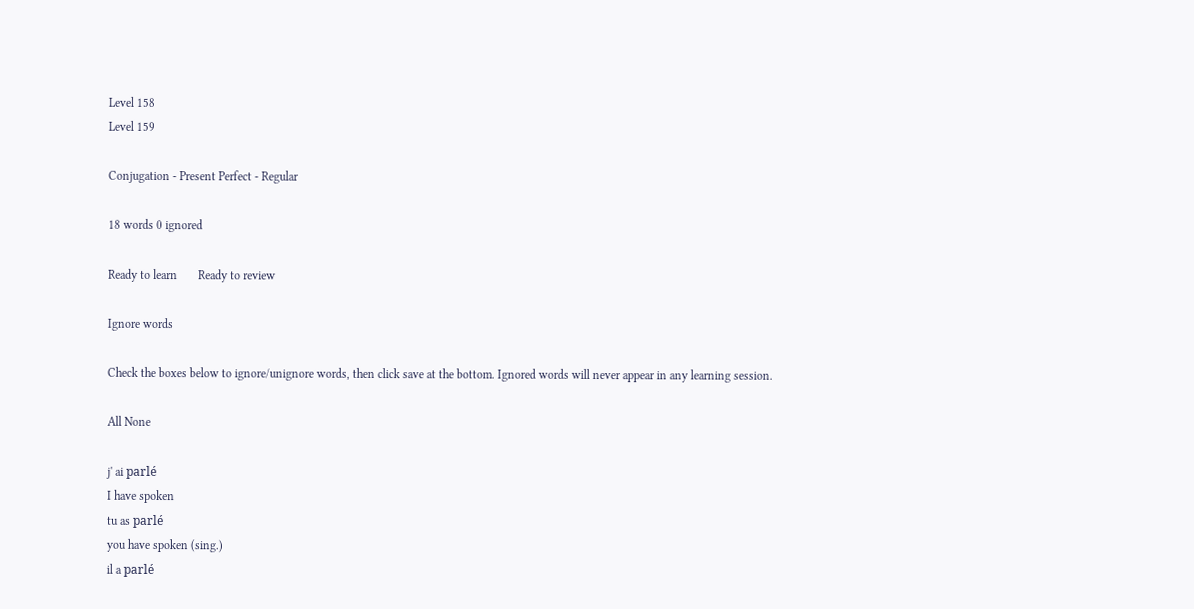Level 158
Level 159

Conjugation - Present Perfect - Regular

18 words 0 ignored

Ready to learn       Ready to review

Ignore words

Check the boxes below to ignore/unignore words, then click save at the bottom. Ignored words will never appear in any learning session.

All None

j' ai parlé
I have spoken
tu as parlé
you have spoken (sing.)
il a parlé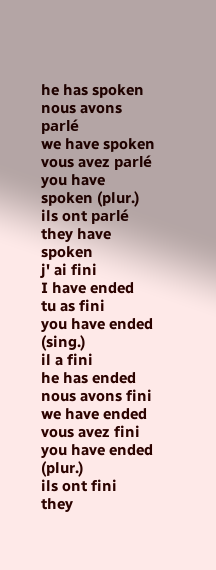he has spoken
nous avons parlé
we have spoken
vous avez parlé
you have spoken (plur.)
ils ont parlé
they have spoken
j' ai fini
I have ended
tu as fini
you have ended (sing.)
il a fini
he has ended
nous avons fini
we have ended
vous avez fini
you have ended (plur.)
ils ont fini
they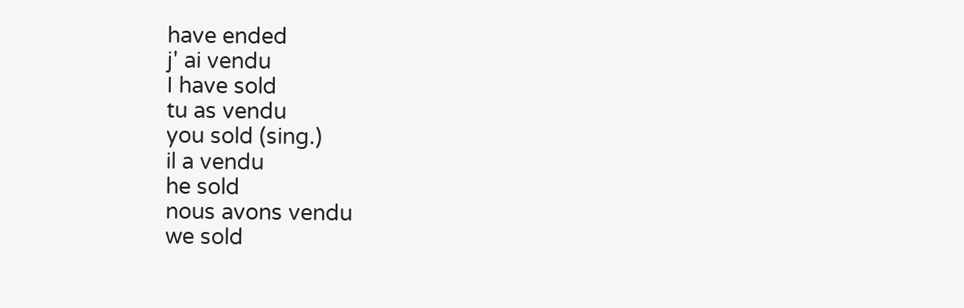have ended
j' ai vendu
I have sold
tu as vendu
you sold (sing.)
il a vendu
he sold
nous avons vendu
we sold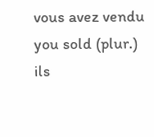vous avez vendu
you sold (plur.)
ils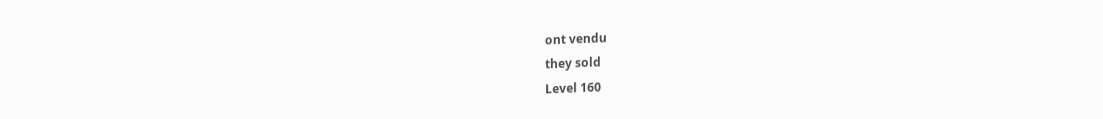ont vendu
they sold
Level 160